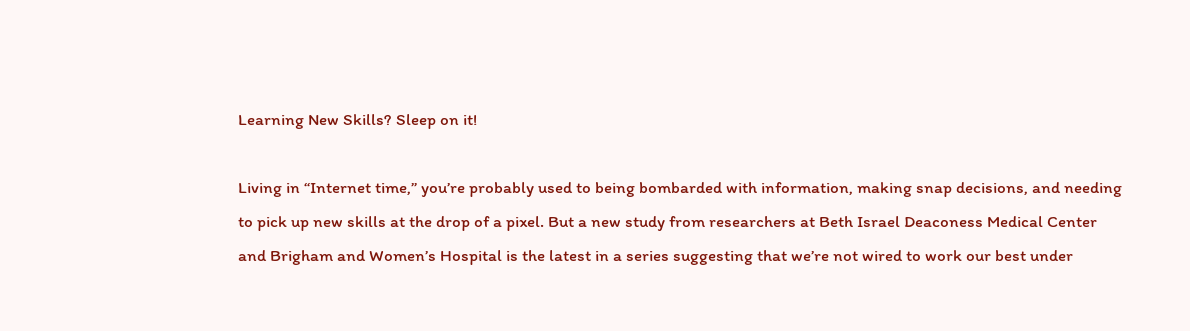Learning New Skills? Sleep on it!

Living in “Internet time,” you’re probably used to being bombarded with information, making snap decisions, and needing to pick up new skills at the drop of a pixel. But a new study from researchers at Beth Israel Deaconess Medical Center and Brigham and Women’s Hospital is the latest in a series suggesting that we’re not wired to work our best under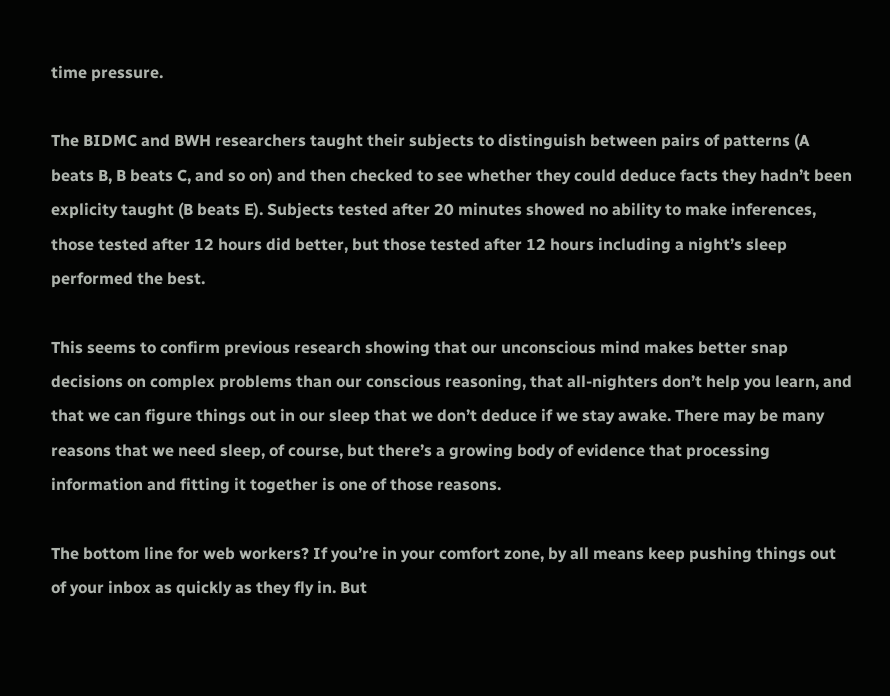time pressure.

The BIDMC and BWH researchers taught their subjects to distinguish between pairs of patterns (A beats B, B beats C, and so on) and then checked to see whether they could deduce facts they hadn’t been explicity taught (B beats E). Subjects tested after 20 minutes showed no ability to make inferences, those tested after 12 hours did better, but those tested after 12 hours including a night’s sleep performed the best.

This seems to confirm previous research showing that our unconscious mind makes better snap decisions on complex problems than our conscious reasoning, that all-nighters don’t help you learn, and that we can figure things out in our sleep that we don’t deduce if we stay awake. There may be many reasons that we need sleep, of course, but there’s a growing body of evidence that processing information and fitting it together is one of those reasons.

The bottom line for web workers? If you’re in your comfort zone, by all means keep pushing things out of your inbox as quickly as they fly in. But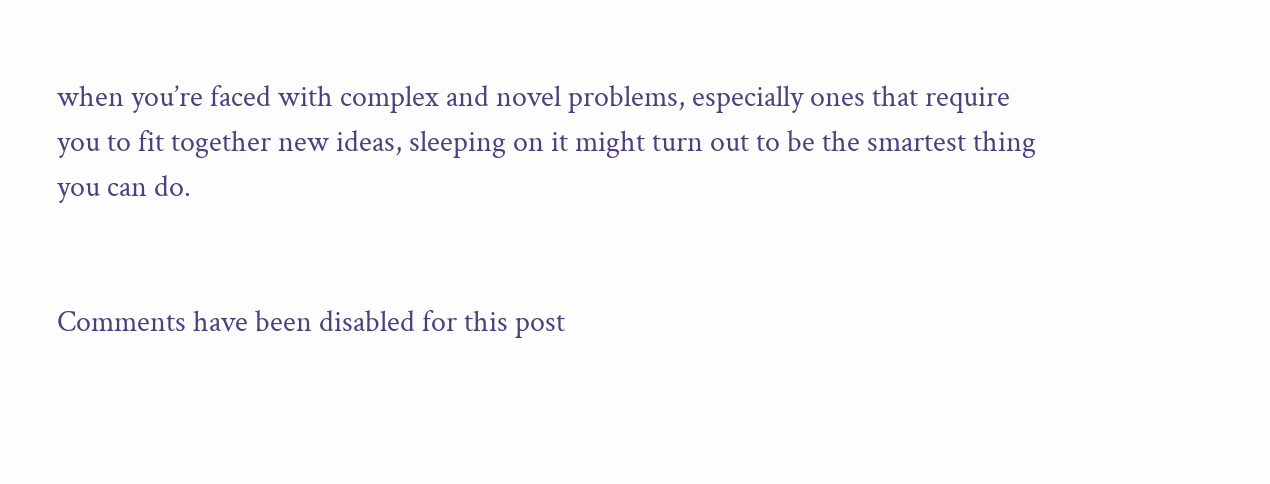when you’re faced with complex and novel problems, especially ones that require you to fit together new ideas, sleeping on it might turn out to be the smartest thing you can do.


Comments have been disabled for this post